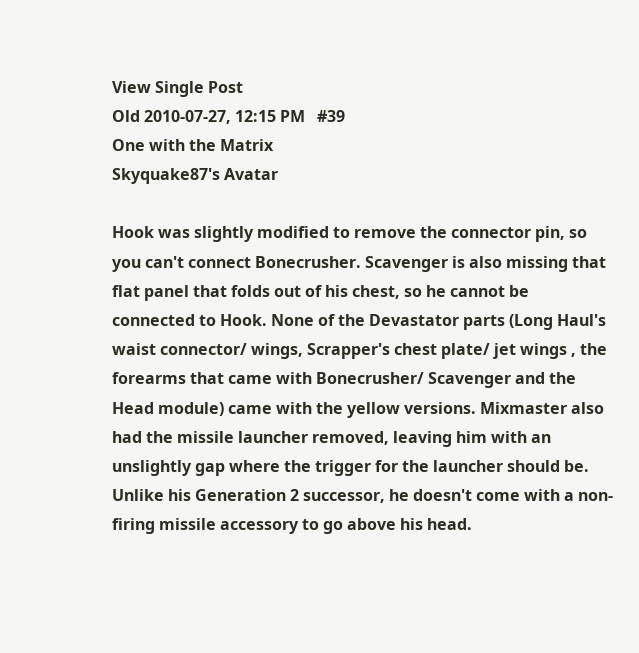View Single Post
Old 2010-07-27, 12:15 PM   #39
One with the Matrix
Skyquake87's Avatar

Hook was slightly modified to remove the connector pin, so you can't connect Bonecrusher. Scavenger is also missing that flat panel that folds out of his chest, so he cannot be connected to Hook. None of the Devastator parts (Long Haul's waist connector/ wings, Scrapper's chest plate/ jet wings , the forearms that came with Bonecrusher/ Scavenger and the Head module) came with the yellow versions. Mixmaster also had the missile launcher removed, leaving him with an unslightly gap where the trigger for the launcher should be. Unlike his Generation 2 successor, he doesn't come with a non-firing missile accessory to go above his head.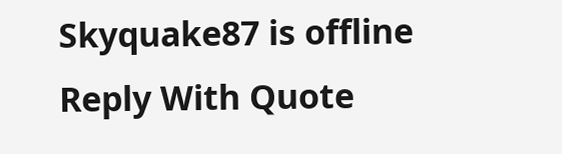Skyquake87 is offline   Reply With Quote